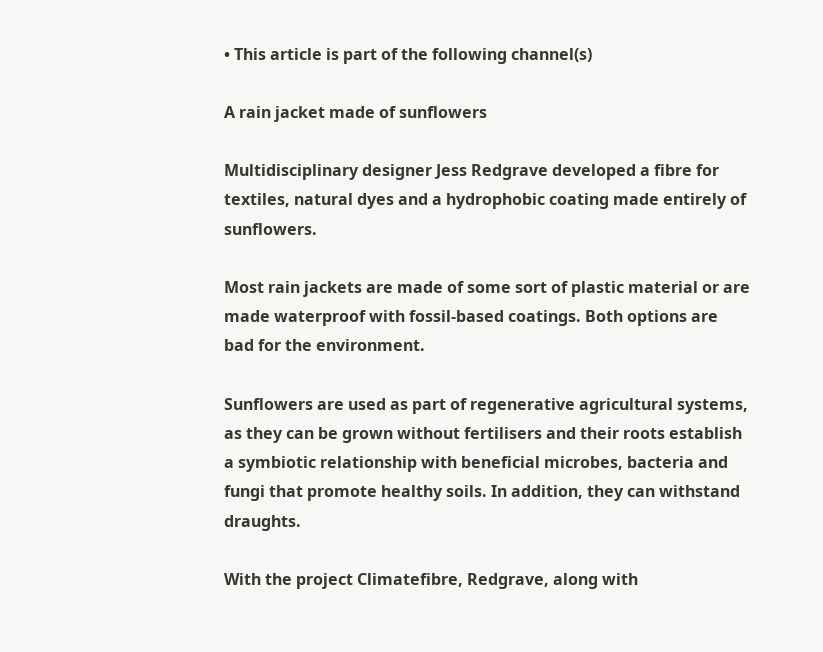• This article is part of the following channel(s)

A rain jacket made of sunflowers

Multidisciplinary designer Jess Redgrave developed a fibre for textiles, natural dyes and a hydrophobic coating made entirely of sunflowers.

Most rain jackets are made of some sort of plastic material or are made waterproof with fossil-based coatings. Both options are bad for the environment.

Sunflowers are used as part of regenerative agricultural systems, as they can be grown without fertilisers and their roots establish a symbiotic relationship with beneficial microbes, bacteria and fungi that promote healthy soils. In addition, they can withstand draughts.

With the project Climatefibre, Redgrave, along with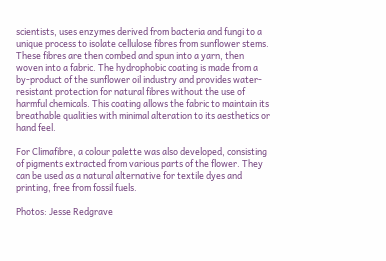scientists, uses enzymes derived from bacteria and fungi to a unique process to isolate cellulose fibres from sunflower stems. These fibres are then combed and spun into a yarn, then woven into a fabric. The hydrophobic coating is made from a by-product of the sunflower oil industry and provides water-resistant protection for natural fibres without the use of harmful chemicals. This coating allows the fabric to maintain its breathable qualities with minimal alteration to its aesthetics or hand feel.

For Climafibre, a colour palette was also developed, consisting of pigments extracted from various parts of the flower. They can be used as a natural alternative for textile dyes and printing, free from fossil fuels.

Photos: Jesse Redgrave